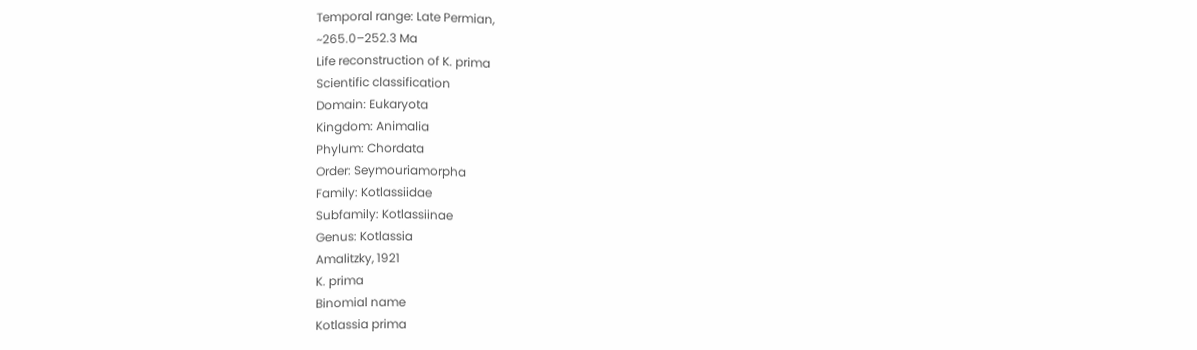Temporal range: Late Permian,
~265.0–252.3 Ma
Life reconstruction of K. prima
Scientific classification
Domain: Eukaryota
Kingdom: Animalia
Phylum: Chordata
Order: Seymouriamorpha
Family: Kotlassiidae
Subfamily: Kotlassiinae
Genus: Kotlassia
Amalitzky, 1921
K. prima
Binomial name
Kotlassia prima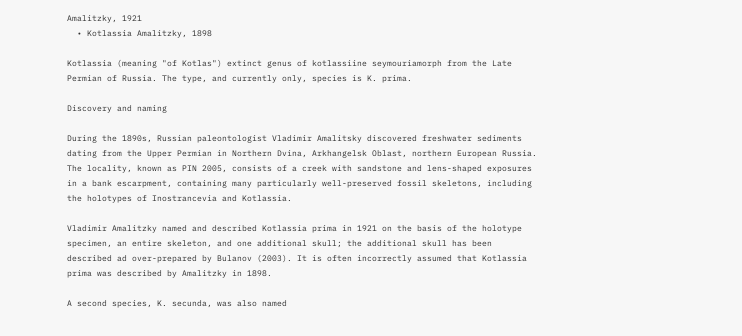Amalitzky, 1921
  • Kotlassia Amalitzky, 1898

Kotlassia (meaning "of Kotlas") extinct genus of kotlassiine seymouriamorph from the Late Permian of Russia. The type, and currently only, species is K. prima.

Discovery and naming

During the 1890s, Russian paleontologist Vladimir Amalitsky discovered freshwater sediments dating from the Upper Permian in Northern Dvina, Arkhangelsk Oblast, northern European Russia. The locality, known as PIN 2005, consists of a creek with sandstone and lens-shaped exposures in a bank escarpment, containing many particularly well-preserved fossil skeletons, including the holotypes of Inostrancevia and Kotlassia.

Vladimir Amalitzky named and described Kotlassia prima in 1921 on the basis of the holotype specimen, an entire skeleton, and one additional skull; the additional skull has been described ad over-prepared by Bulanov (2003). It is often incorrectly assumed that Kotlassia prima was described by Amalitzky in 1898.

A second species, K. secunda, was also named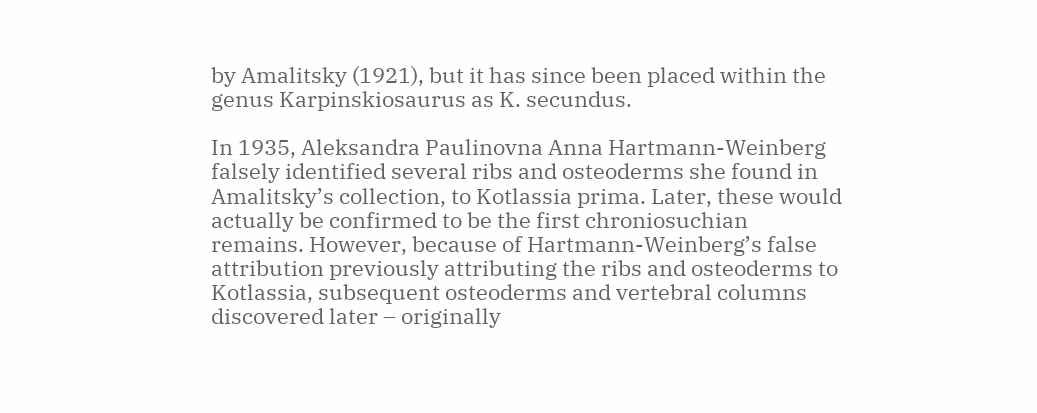by Amalitsky (1921), but it has since been placed within the genus Karpinskiosaurus as K. secundus.

In 1935, Aleksandra Paulinovna Anna Hartmann-Weinberg falsely identified several ribs and osteoderms she found in Amalitsky’s collection, to Kotlassia prima. Later, these would actually be confirmed to be the first chroniosuchian remains. However, because of Hartmann-Weinberg’s false attribution previously attributing the ribs and osteoderms to Kotlassia, subsequent osteoderms and vertebral columns discovered later – originally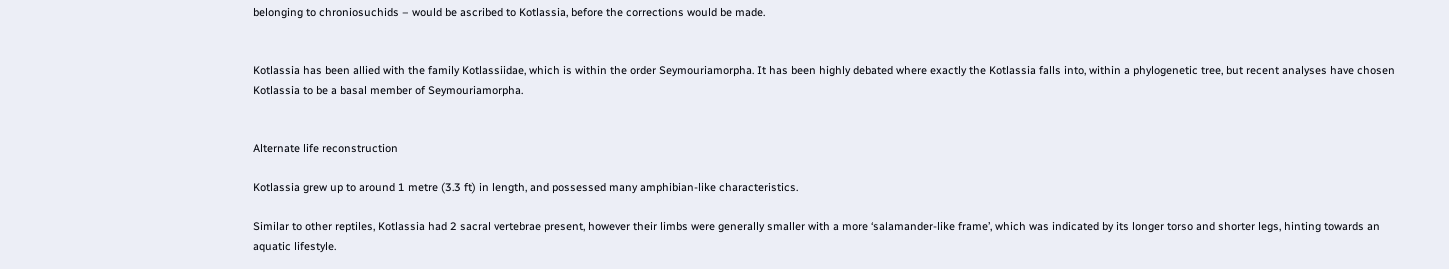belonging to chroniosuchids – would be ascribed to Kotlassia, before the corrections would be made.


Kotlassia has been allied with the family Kotlassiidae, which is within the order Seymouriamorpha. It has been highly debated where exactly the Kotlassia falls into, within a phylogenetic tree, but recent analyses have chosen Kotlassia to be a basal member of Seymouriamorpha.


Alternate life reconstruction

Kotlassia grew up to around 1 metre (3.3 ft) in length, and possessed many amphibian-like characteristics.

Similar to other reptiles, Kotlassia had 2 sacral vertebrae present, however their limbs were generally smaller with a more ‘salamander-like frame’, which was indicated by its longer torso and shorter legs, hinting towards an aquatic lifestyle.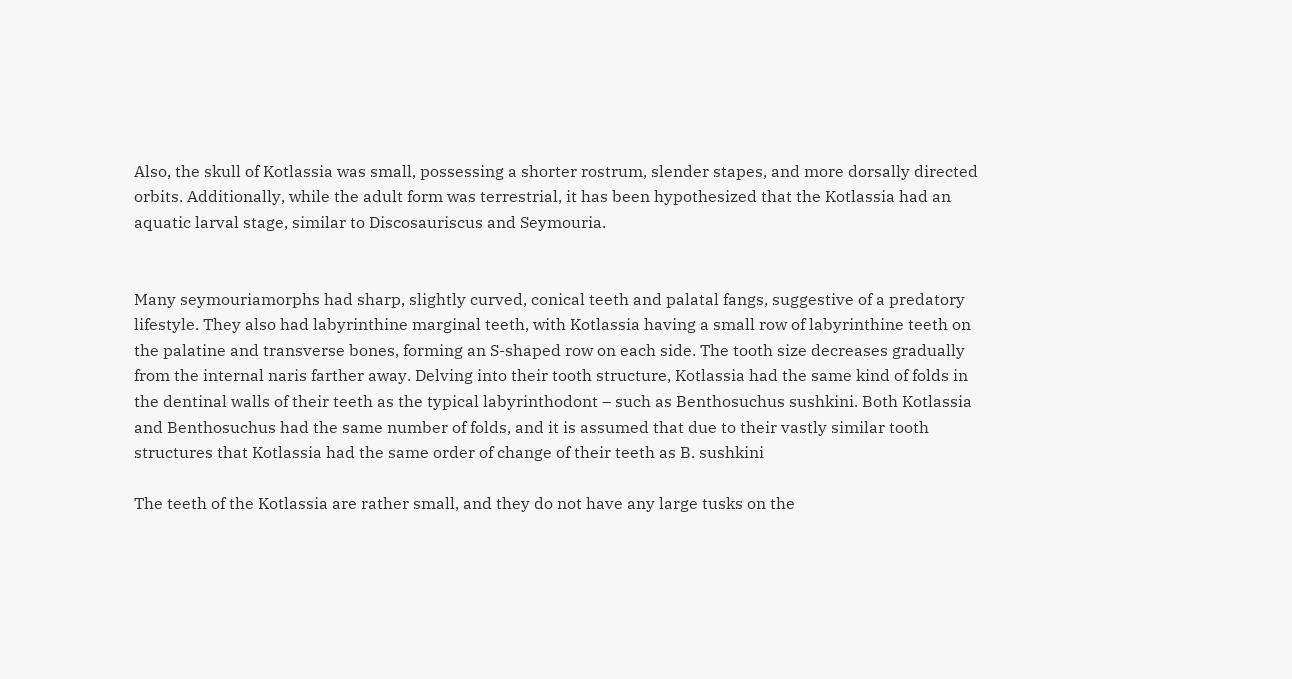Also, the skull of Kotlassia was small, possessing a shorter rostrum, slender stapes, and more dorsally directed orbits. Additionally, while the adult form was terrestrial, it has been hypothesized that the Kotlassia had an aquatic larval stage, similar to Discosauriscus and Seymouria.


Many seymouriamorphs had sharp, slightly curved, conical teeth and palatal fangs, suggestive of a predatory lifestyle. They also had labyrinthine marginal teeth, with Kotlassia having a small row of labyrinthine teeth on the palatine and transverse bones, forming an S-shaped row on each side. The tooth size decreases gradually from the internal naris farther away. Delving into their tooth structure, Kotlassia had the same kind of folds in the dentinal walls of their teeth as the typical labyrinthodont – such as Benthosuchus sushkini. Both Kotlassia and Benthosuchus had the same number of folds, and it is assumed that due to their vastly similar tooth structures that Kotlassia had the same order of change of their teeth as B. sushkini

The teeth of the Kotlassia are rather small, and they do not have any large tusks on the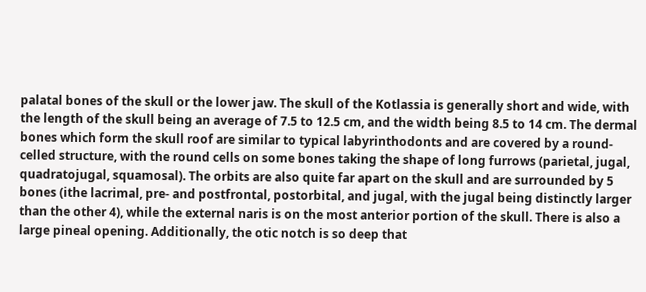palatal bones of the skull or the lower jaw. The skull of the Kotlassia is generally short and wide, with the length of the skull being an average of 7.5 to 12.5 cm, and the width being 8.5 to 14 cm. The dermal bones which form the skull roof are similar to typical labyrinthodonts and are covered by a round-celled structure, with the round cells on some bones taking the shape of long furrows (parietal, jugal, quadratojugal, squamosal). The orbits are also quite far apart on the skull and are surrounded by 5 bones (ithe lacrimal, pre- and postfrontal, postorbital, and jugal, with the jugal being distinctly larger than the other 4), while the external naris is on the most anterior portion of the skull. There is also a large pineal opening. Additionally, the otic notch is so deep that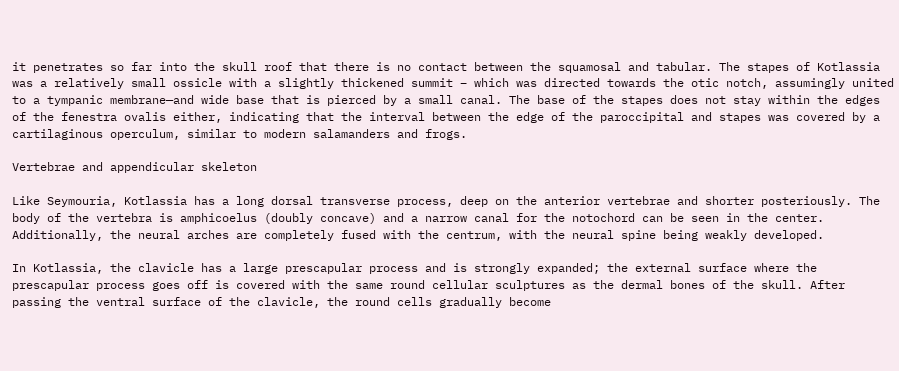it penetrates so far into the skull roof that there is no contact between the squamosal and tabular. The stapes of Kotlassia was a relatively small ossicle with a slightly thickened summit – which was directed towards the otic notch, assumingly united to a tympanic membrane—and wide base that is pierced by a small canal. The base of the stapes does not stay within the edges of the fenestra ovalis either, indicating that the interval between the edge of the paroccipital and stapes was covered by a cartilaginous operculum, similar to modern salamanders and frogs.

Vertebrae and appendicular skeleton

Like Seymouria, Kotlassia has a long dorsal transverse process, deep on the anterior vertebrae and shorter posteriously. The body of the vertebra is amphicoelus (doubly concave) and a narrow canal for the notochord can be seen in the center. Additionally, the neural arches are completely fused with the centrum, with the neural spine being weakly developed.

In Kotlassia, the clavicle has a large prescapular process and is strongly expanded; the external surface where the prescapular process goes off is covered with the same round cellular sculptures as the dermal bones of the skull. After passing the ventral surface of the clavicle, the round cells gradually become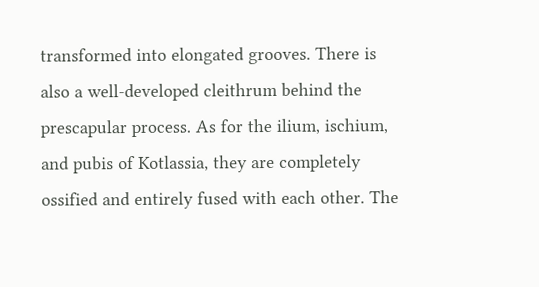transformed into elongated grooves. There is also a well-developed cleithrum behind the prescapular process. As for the ilium, ischium, and pubis of Kotlassia, they are completely ossified and entirely fused with each other. The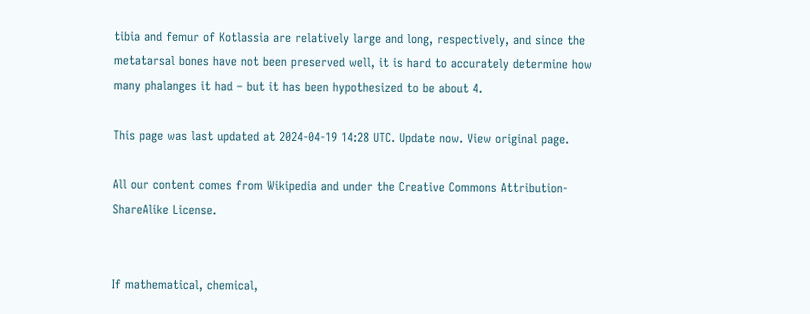tibia and femur of Kotlassia are relatively large and long, respectively, and since the metatarsal bones have not been preserved well, it is hard to accurately determine how many phalanges it had – but it has been hypothesized to be about 4.

This page was last updated at 2024-04-19 14:28 UTC. Update now. View original page.

All our content comes from Wikipedia and under the Creative Commons Attribution-ShareAlike License.


If mathematical, chemical,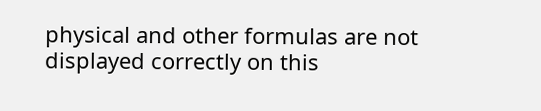physical and other formulas are not displayed correctly on this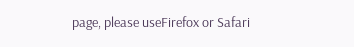page, please useFirefox or Safari